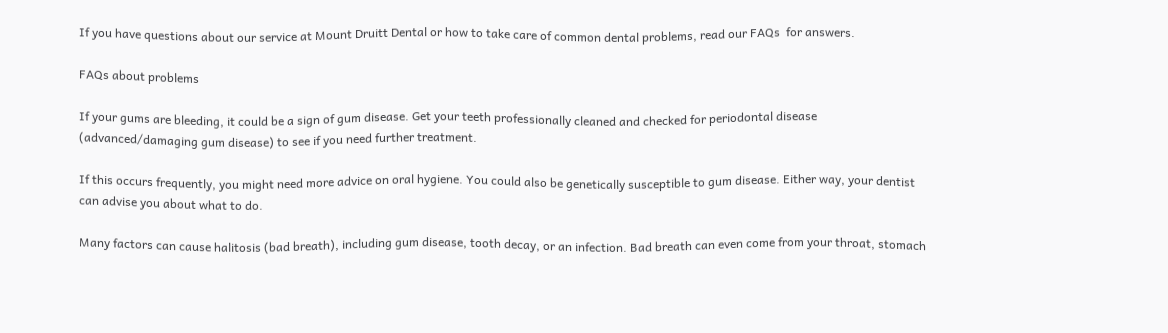If you have questions about our service at Mount Druitt Dental or how to take care of common dental problems, read our FAQs  for answers.

FAQs about problems

If your gums are bleeding, it could be a sign of gum disease. Get your teeth professionally cleaned and checked for periodontal disease (advanced/damaging gum disease) to see if you need further treatment.

If this occurs frequently, you might need more advice on oral hygiene. You could also be genetically susceptible to gum disease. Either way, your dentist can advise you about what to do.

Many factors can cause halitosis (bad breath), including gum disease, tooth decay, or an infection. Bad breath can even come from your throat, stomach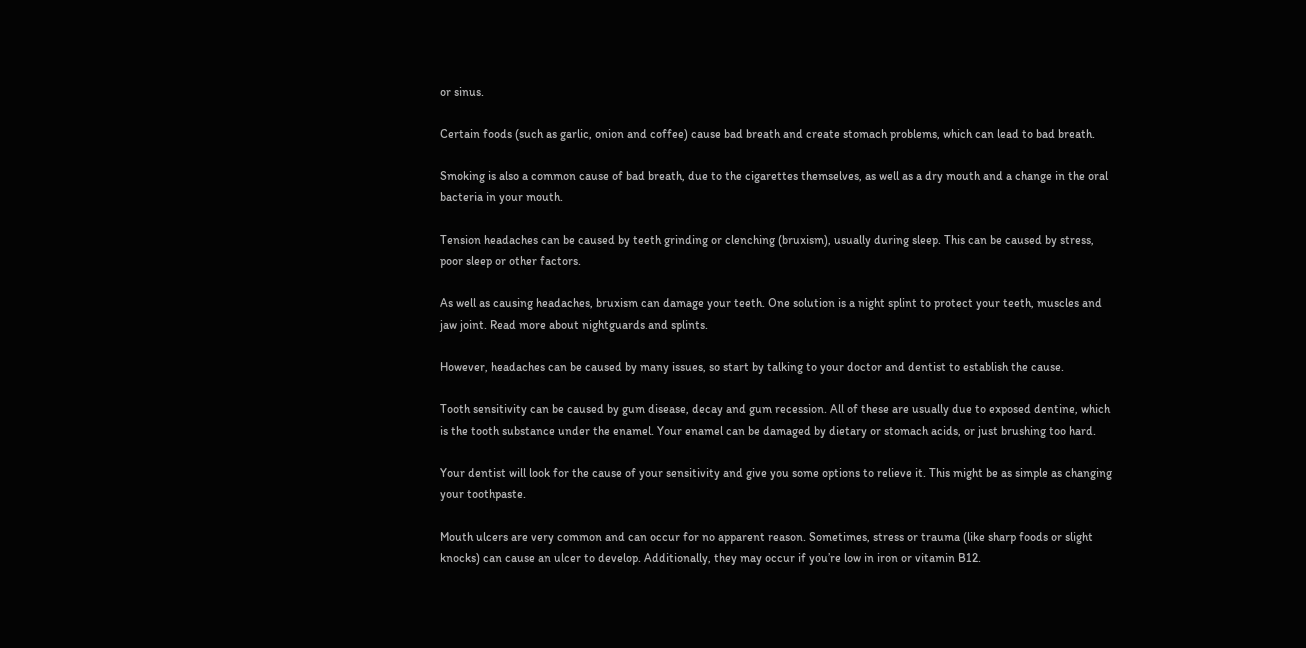or sinus.

Certain foods (such as garlic, onion and coffee) cause bad breath and create stomach problems, which can lead to bad breath.

Smoking is also a common cause of bad breath, due to the cigarettes themselves, as well as a dry mouth and a change in the oral bacteria in your mouth.

Tension headaches can be caused by teeth grinding or clenching (bruxism), usually during sleep. This can be caused by stress, poor sleep or other factors.

As well as causing headaches, bruxism can damage your teeth. One solution is a night splint to protect your teeth, muscles and jaw joint. Read more about nightguards and splints.

However, headaches can be caused by many issues, so start by talking to your doctor and dentist to establish the cause.

Tooth sensitivity can be caused by gum disease, decay and gum recession. All of these are usually due to exposed dentine, which is the tooth substance under the enamel. Your enamel can be damaged by dietary or stomach acids, or just brushing too hard.

Your dentist will look for the cause of your sensitivity and give you some options to relieve it. This might be as simple as changing your toothpaste.

Mouth ulcers are very common and can occur for no apparent reason. Sometimes, stress or trauma (like sharp foods or slight knocks) can cause an ulcer to develop. Additionally, they may occur if you’re low in iron or vitamin B12.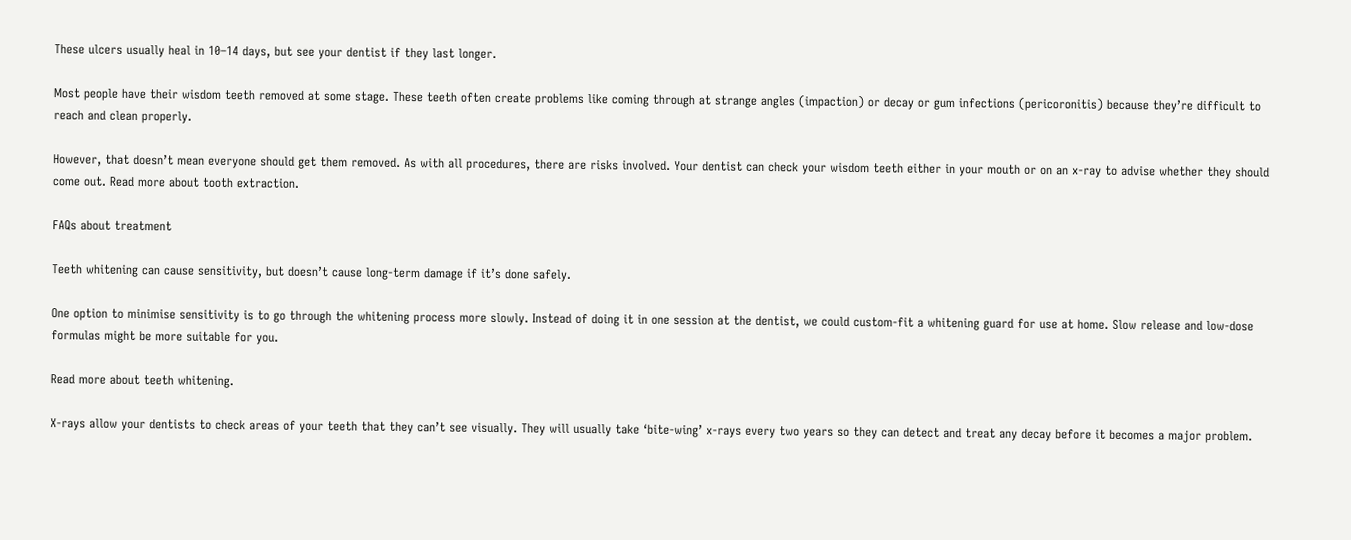These ulcers usually heal in 10–14 days, but see your dentist if they last longer.

Most people have their wisdom teeth removed at some stage. These teeth often create problems like coming through at strange angles (impaction) or decay or gum infections (pericoronitis) because they’re difficult to reach and clean properly.

However, that doesn’t mean everyone should get them removed. As with all procedures, there are risks involved. Your dentist can check your wisdom teeth either in your mouth or on an x-ray to advise whether they should come out. Read more about tooth extraction.

FAQs about treatment

Teeth whitening can cause sensitivity, but doesn’t cause long-term damage if it’s done safely.

One option to minimise sensitivity is to go through the whitening process more slowly. Instead of doing it in one session at the dentist, we could custom-fit a whitening guard for use at home. Slow release and low-dose formulas might be more suitable for you.

Read more about teeth whitening.

X-rays allow your dentists to check areas of your teeth that they can’t see visually. They will usually take ‘bite-wing’ x-rays every two years so they can detect and treat any decay before it becomes a major problem.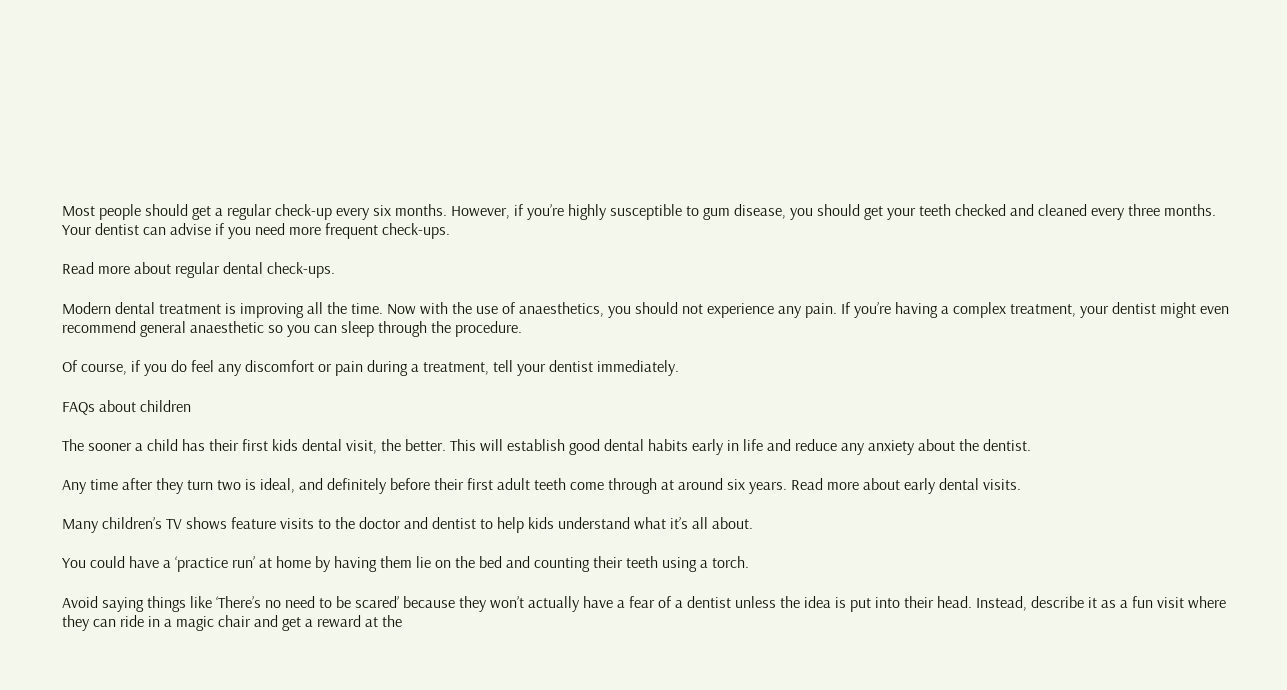Most people should get a regular check-up every six months. However, if you’re highly susceptible to gum disease, you should get your teeth checked and cleaned every three months. Your dentist can advise if you need more frequent check-ups.

Read more about regular dental check-ups.

Modern dental treatment is improving all the time. Now with the use of anaesthetics, you should not experience any pain. If you’re having a complex treatment, your dentist might even recommend general anaesthetic so you can sleep through the procedure.

Of course, if you do feel any discomfort or pain during a treatment, tell your dentist immediately.

FAQs about children

The sooner a child has their first kids dental visit, the better. This will establish good dental habits early in life and reduce any anxiety about the dentist.

Any time after they turn two is ideal, and definitely before their first adult teeth come through at around six years. Read more about early dental visits.

Many children’s TV shows feature visits to the doctor and dentist to help kids understand what it’s all about.

You could have a ‘practice run’ at home by having them lie on the bed and counting their teeth using a torch.

Avoid saying things like ‘There’s no need to be scared’ because they won’t actually have a fear of a dentist unless the idea is put into their head. Instead, describe it as a fun visit where they can ride in a magic chair and get a reward at the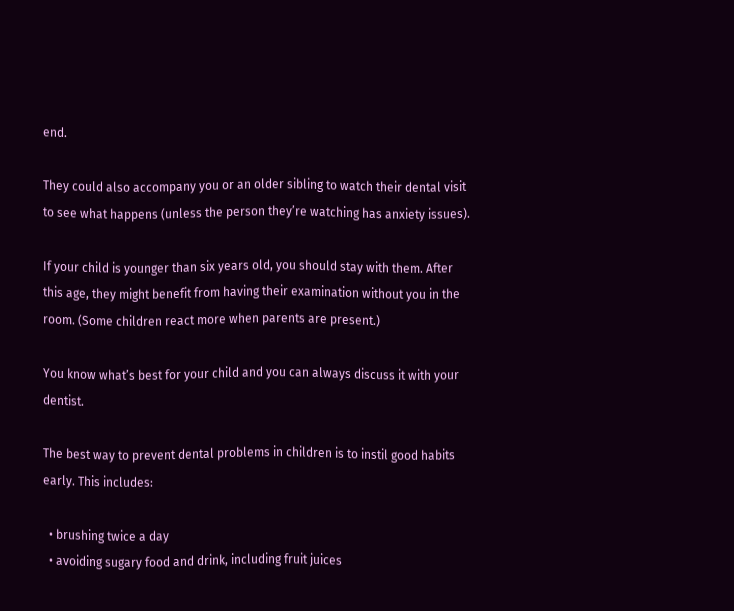end.

They could also accompany you or an older sibling to watch their dental visit to see what happens (unless the person they’re watching has anxiety issues).

If your child is younger than six years old, you should stay with them. After this age, they might benefit from having their examination without you in the room. (Some children react more when parents are present.)

You know what’s best for your child and you can always discuss it with your dentist.

The best way to prevent dental problems in children is to instil good habits early. This includes:

  • brushing twice a day
  • avoiding sugary food and drink, including fruit juices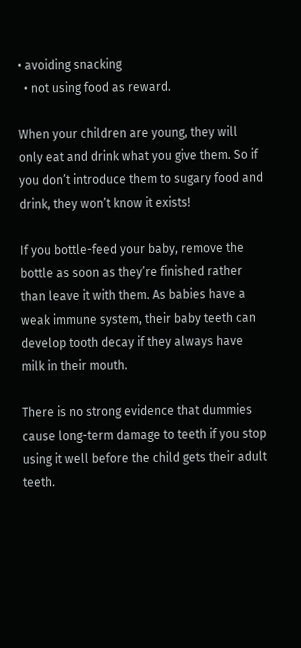• avoiding snacking
  • not using food as reward.

When your children are young, they will only eat and drink what you give them. So if you don’t introduce them to sugary food and drink, they won’t know it exists!

If you bottle-feed your baby, remove the bottle as soon as they’re finished rather than leave it with them. As babies have a weak immune system, their baby teeth can develop tooth decay if they always have milk in their mouth.

There is no strong evidence that dummies cause long-term damage to teeth if you stop using it well before the child gets their adult teeth.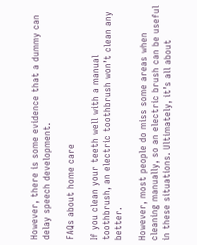However, there is some evidence that a dummy can delay speech development.

FAQs about home care

If you clean your teeth well with a manual toothbrush, an electric toothbrush won’t clean any better.

However, most people do miss some areas when cleaning manually, so an electric brush can be useful in these situations. Ultimately, it’s all about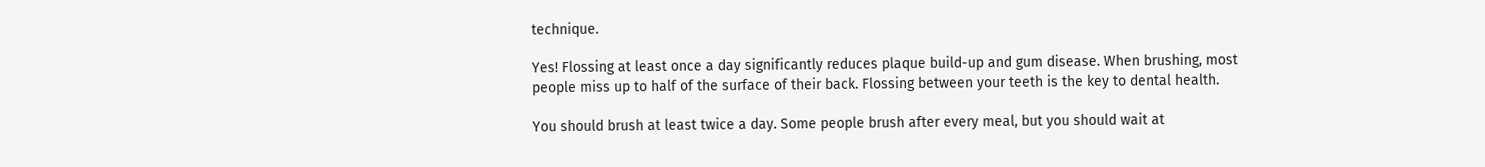technique.

Yes! Flossing at least once a day significantly reduces plaque build-up and gum disease. When brushing, most people miss up to half of the surface of their back. Flossing between your teeth is the key to dental health.

You should brush at least twice a day. Some people brush after every meal, but you should wait at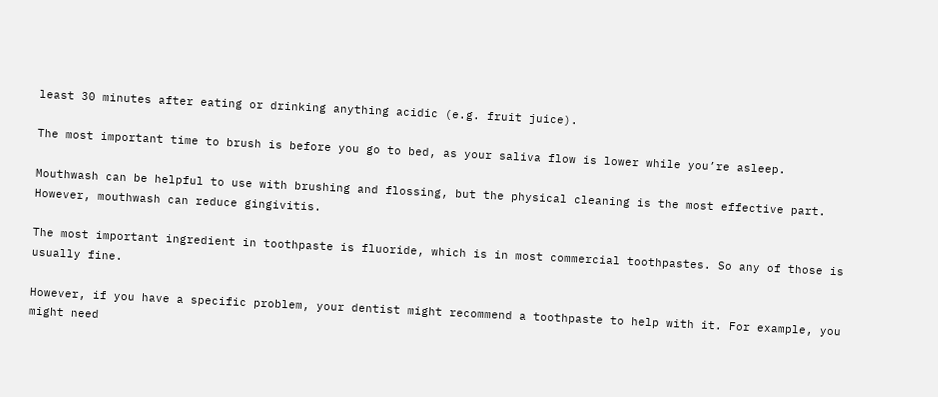least 30 minutes after eating or drinking anything acidic (e.g. fruit juice).

The most important time to brush is before you go to bed, as your saliva flow is lower while you’re asleep.

Mouthwash can be helpful to use with brushing and flossing, but the physical cleaning is the most effective part. However, mouthwash can reduce gingivitis.

The most important ingredient in toothpaste is fluoride, which is in most commercial toothpastes. So any of those is usually fine.

However, if you have a specific problem, your dentist might recommend a toothpaste to help with it. For example, you might need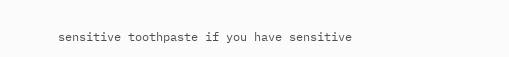sensitive toothpaste if you have sensitive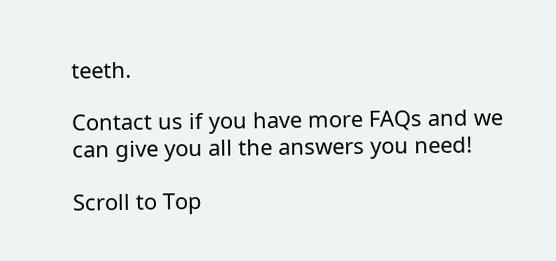teeth.

Contact us if you have more FAQs and we can give you all the answers you need!

Scroll to Top